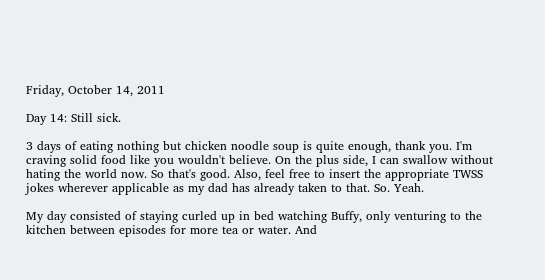Friday, October 14, 2011

Day 14: Still sick.

3 days of eating nothing but chicken noodle soup is quite enough, thank you. I'm craving solid food like you wouldn't believe. On the plus side, I can swallow without hating the world now. So that's good. Also, feel free to insert the appropriate TWSS jokes wherever applicable as my dad has already taken to that. So. Yeah.

My day consisted of staying curled up in bed watching Buffy, only venturing to the kitchen between episodes for more tea or water. And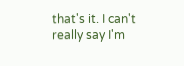that's it. I can't really say I'm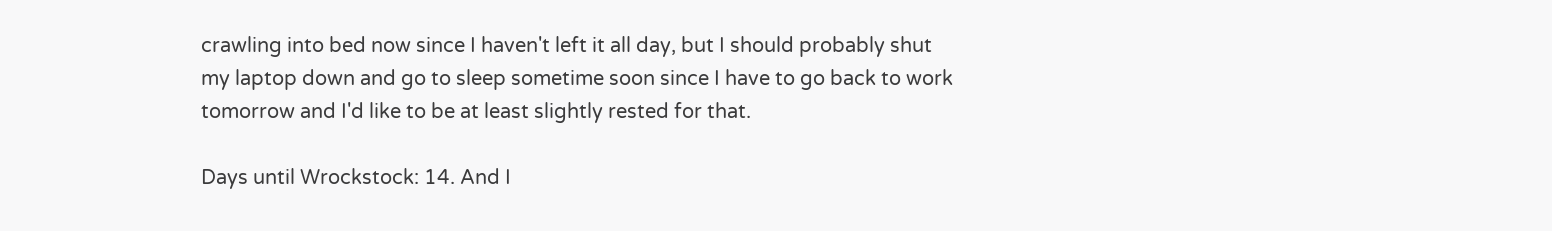crawling into bed now since I haven't left it all day, but I should probably shut my laptop down and go to sleep sometime soon since I have to go back to work tomorrow and I'd like to be at least slightly rested for that.

Days until Wrockstock: 14. And I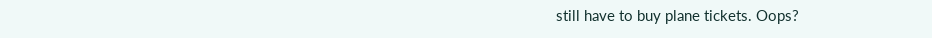still have to buy plane tickets. Oops?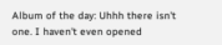Album of the day: Uhhh there isn't one. I haven't even opened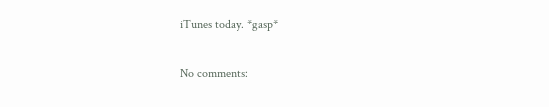iTunes today. *gasp*

No comments: